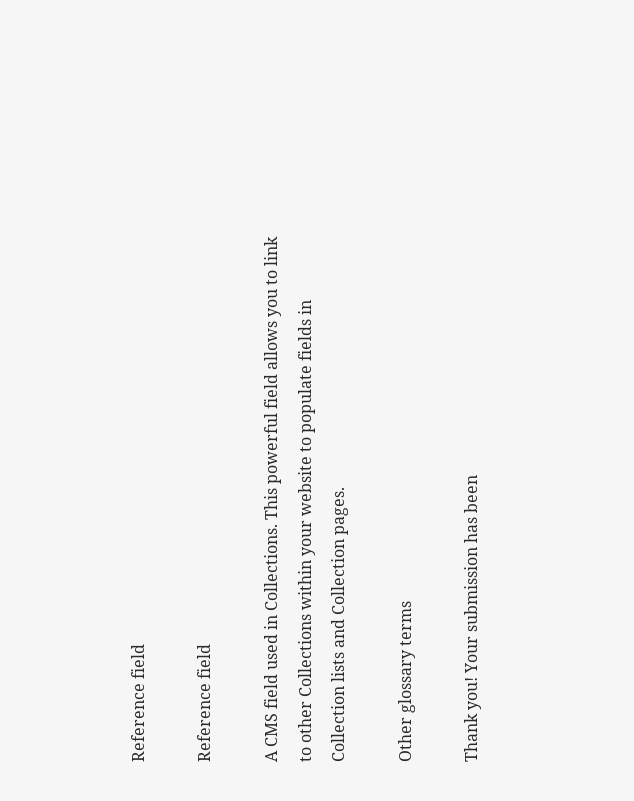Reference field

Reference field

A CMS field used in Collections. This powerful field allows you to link to other Collections within your website to populate fields in Collection lists and Collection pages.

Other glossary terms

Thank you! Your submission has been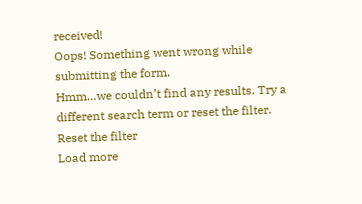received!
Oops! Something went wrong while submitting the form.
Hmm…we couldn’t find any results. Try a different search term or reset the filter.
Reset the filter
Load more